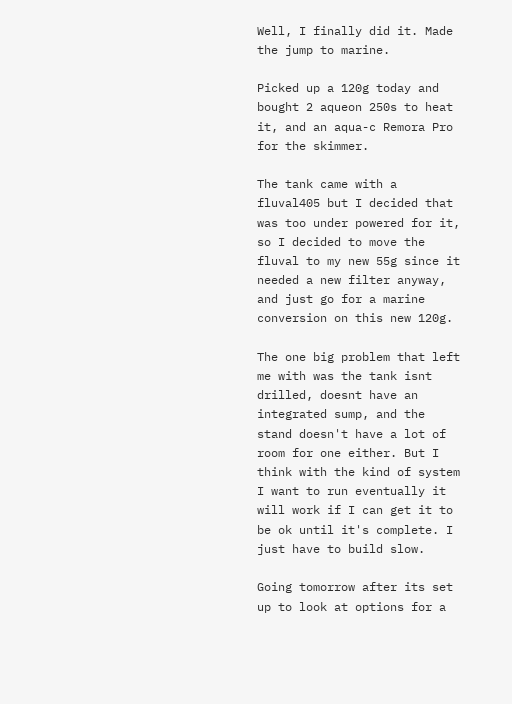Well, I finally did it. Made the jump to marine.

Picked up a 120g today and bought 2 aqueon 250s to heat it, and an aqua-c Remora Pro for the skimmer.

The tank came with a fluval405 but I decided that was too under powered for it, so I decided to move the fluval to my new 55g since it needed a new filter anyway, and just go for a marine conversion on this new 120g.

The one big problem that left me with was the tank isnt drilled, doesnt have an integrated sump, and the stand doesn't have a lot of room for one either. But I think with the kind of system I want to run eventually it will work if I can get it to be ok until it's complete. I just have to build slow.

Going tomorrow after its set up to look at options for a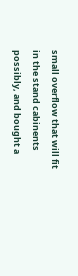small overflow that will fit in the stand cabinents possibly, and bought a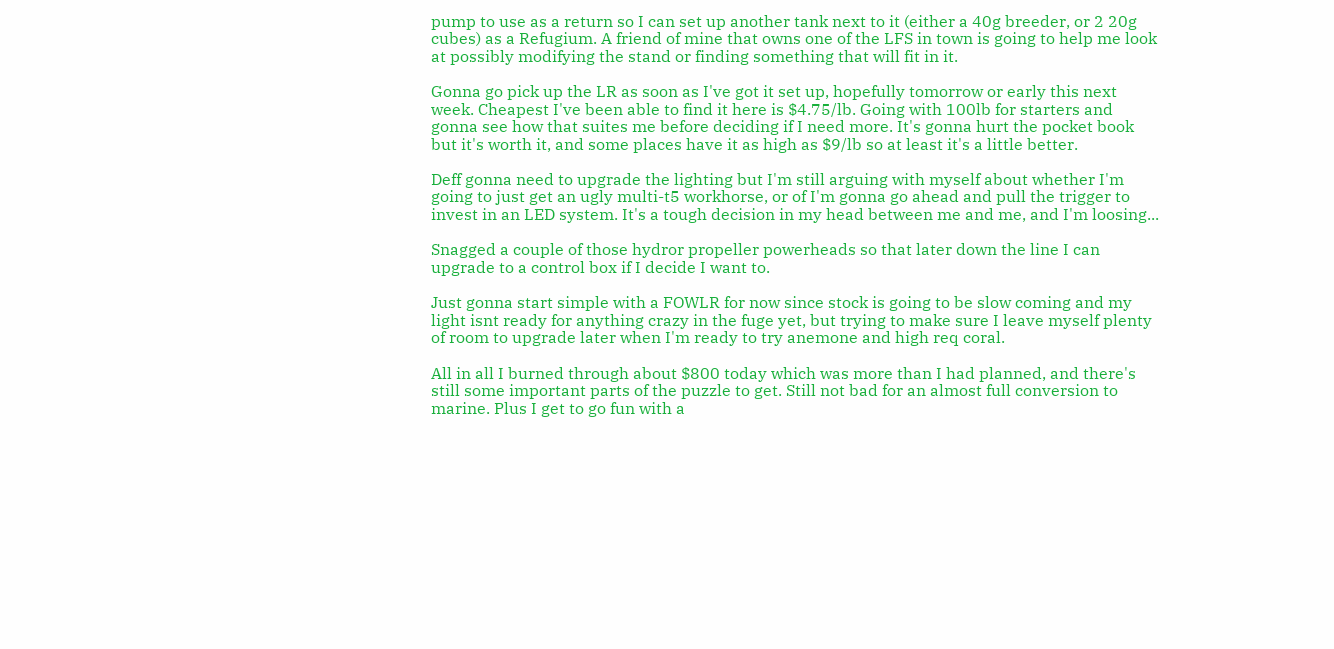pump to use as a return so I can set up another tank next to it (either a 40g breeder, or 2 20g cubes) as a Refugium. A friend of mine that owns one of the LFS in town is going to help me look at possibly modifying the stand or finding something that will fit in it.

Gonna go pick up the LR as soon as I've got it set up, hopefully tomorrow or early this next week. Cheapest I've been able to find it here is $4.75/lb. Going with 100lb for starters and gonna see how that suites me before deciding if I need more. It's gonna hurt the pocket book but it's worth it, and some places have it as high as $9/lb so at least it's a little better.

Deff gonna need to upgrade the lighting but I'm still arguing with myself about whether I'm going to just get an ugly multi-t5 workhorse, or of I'm gonna go ahead and pull the trigger to invest in an LED system. It's a tough decision in my head between me and me, and I'm loosing...

Snagged a couple of those hydror propeller powerheads so that later down the line I can upgrade to a control box if I decide I want to.

Just gonna start simple with a FOWLR for now since stock is going to be slow coming and my light isnt ready for anything crazy in the fuge yet, but trying to make sure I leave myself plenty of room to upgrade later when I'm ready to try anemone and high req coral.

All in all I burned through about $800 today which was more than I had planned, and there's still some important parts of the puzzle to get. Still not bad for an almost full conversion to marine. Plus I get to go fun with a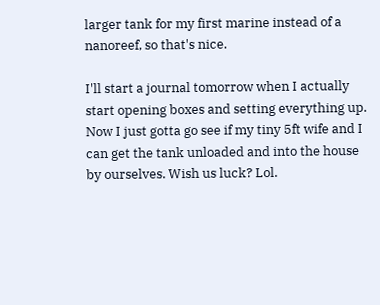larger tank for my first marine instead of a nanoreef, so that's nice.

I'll start a journal tomorrow when I actually start opening boxes and setting everything up. Now I just gotta go see if my tiny 5ft wife and I can get the tank unloaded and into the house by ourselves. Wish us luck? Lol.